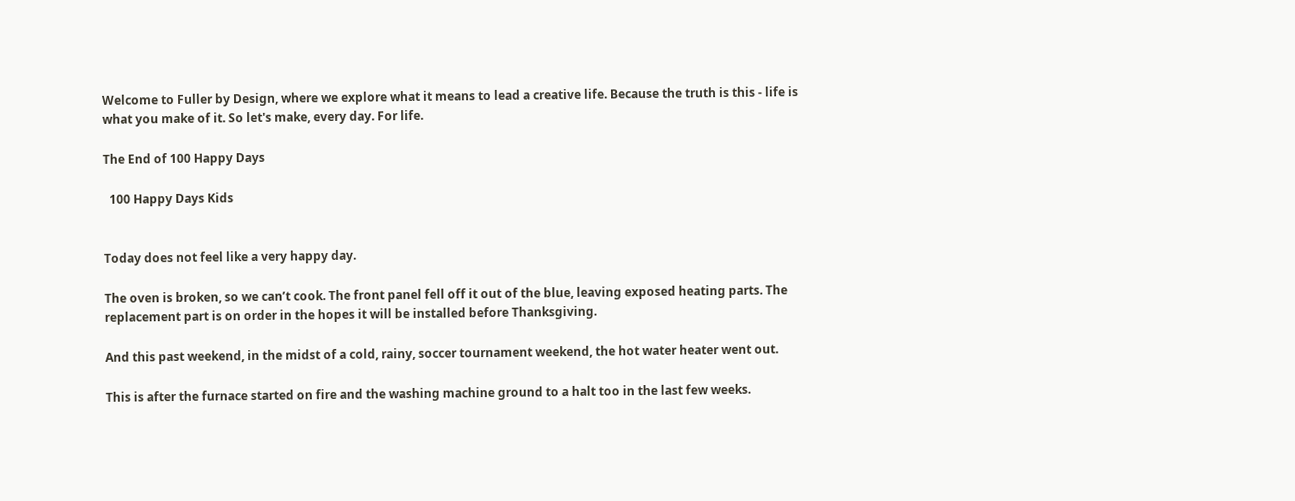Welcome to Fuller by Design, where we explore what it means to lead a creative life. Because the truth is this - life is what you make of it. So let's make, every day. For life.

The End of 100 Happy Days

  100 Happy Days Kids


Today does not feel like a very happy day.

The oven is broken, so we can’t cook. The front panel fell off it out of the blue, leaving exposed heating parts. The replacement part is on order in the hopes it will be installed before Thanksgiving.

And this past weekend, in the midst of a cold, rainy, soccer tournament weekend, the hot water heater went out.

This is after the furnace started on fire and the washing machine ground to a halt too in the last few weeks.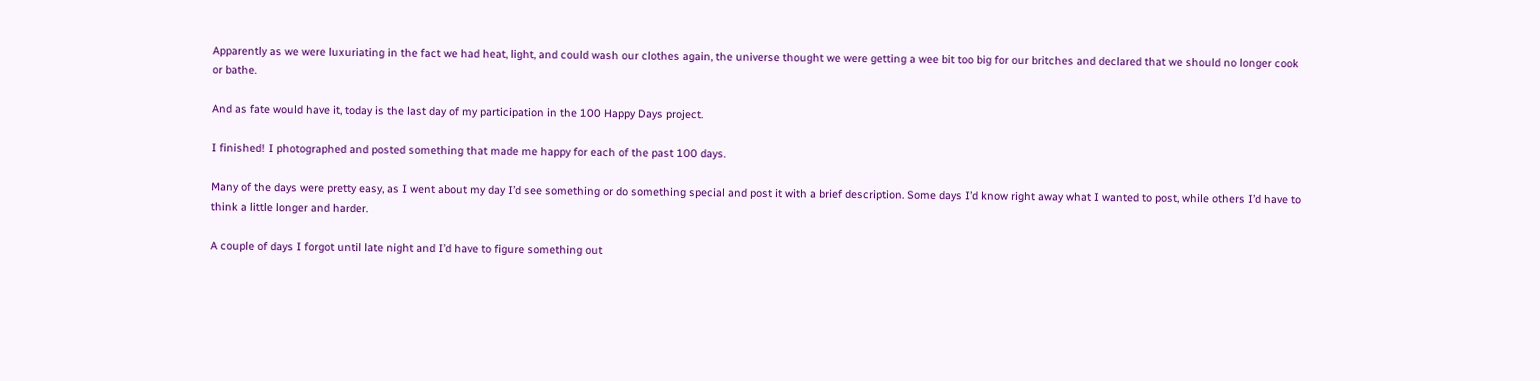Apparently as we were luxuriating in the fact we had heat, light, and could wash our clothes again, the universe thought we were getting a wee bit too big for our britches and declared that we should no longer cook or bathe.

And as fate would have it, today is the last day of my participation in the 100 Happy Days project.

I finished! I photographed and posted something that made me happy for each of the past 100 days.

Many of the days were pretty easy, as I went about my day I’d see something or do something special and post it with a brief description. Some days I’d know right away what I wanted to post, while others I’d have to think a little longer and harder.

A couple of days I forgot until late night and I’d have to figure something out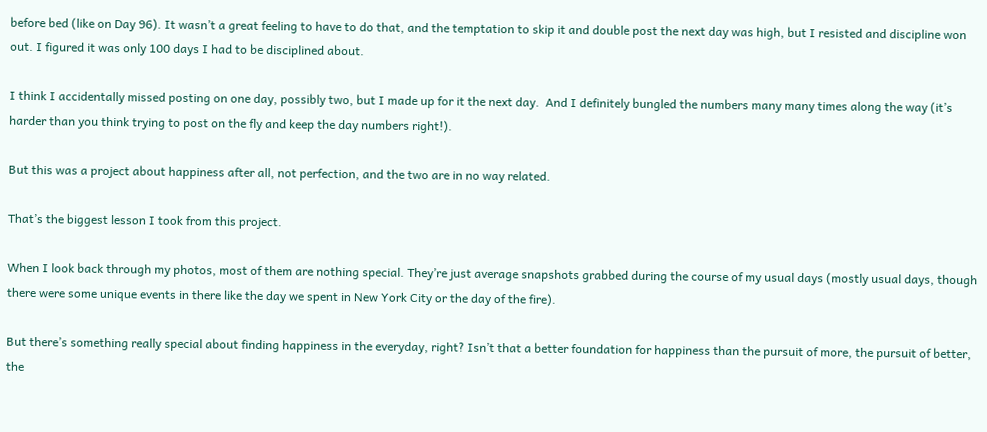before bed (like on Day 96). It wasn’t a great feeling to have to do that, and the temptation to skip it and double post the next day was high, but I resisted and discipline won out. I figured it was only 100 days I had to be disciplined about.

I think I accidentally missed posting on one day, possibly two, but I made up for it the next day.  And I definitely bungled the numbers many many times along the way (it’s harder than you think trying to post on the fly and keep the day numbers right!).

But this was a project about happiness after all, not perfection, and the two are in no way related.

That’s the biggest lesson I took from this project.

When I look back through my photos, most of them are nothing special. They’re just average snapshots grabbed during the course of my usual days (mostly usual days, though there were some unique events in there like the day we spent in New York City or the day of the fire).

But there’s something really special about finding happiness in the everyday, right? Isn’t that a better foundation for happiness than the pursuit of more, the pursuit of better, the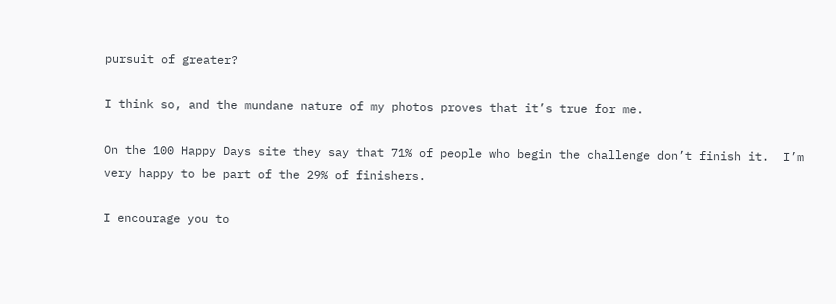pursuit of greater?

I think so, and the mundane nature of my photos proves that it’s true for me.

On the 100 Happy Days site they say that 71% of people who begin the challenge don’t finish it.  I’m very happy to be part of the 29% of finishers.

I encourage you to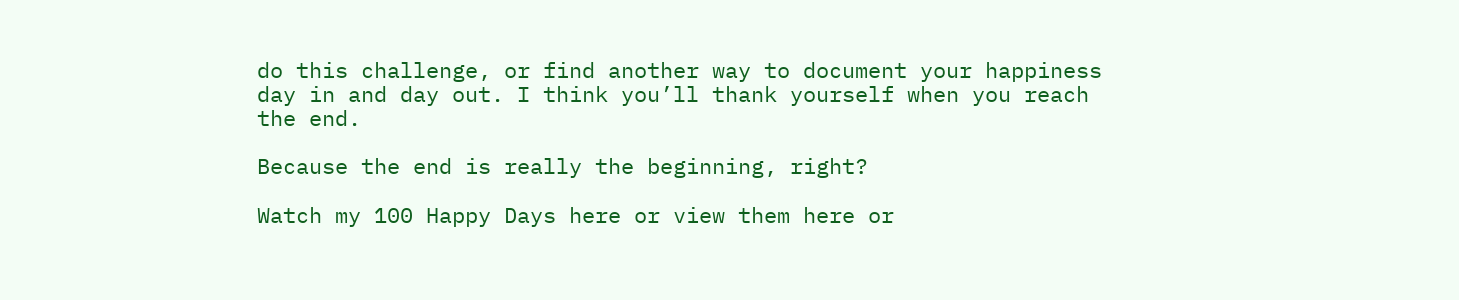do this challenge, or find another way to document your happiness day in and day out. I think you’ll thank yourself when you reach the end.

Because the end is really the beginning, right?

Watch my 100 Happy Days here or view them here or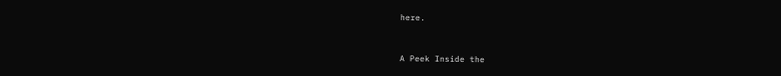here.


A Peek Inside the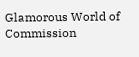Glamorous World of Commission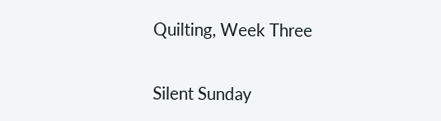Quilting, Week Three

Silent Sunday